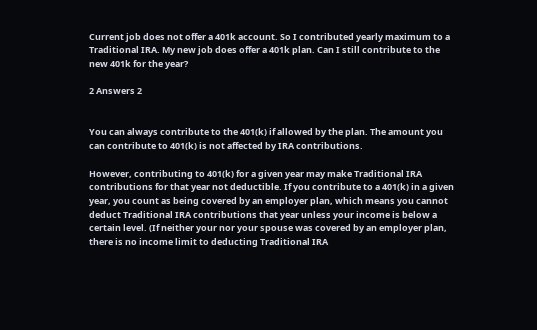Current job does not offer a 401k account. So I contributed yearly maximum to a Traditional IRA. My new job does offer a 401k plan. Can I still contribute to the new 401k for the year?

2 Answers 2


You can always contribute to the 401(k) if allowed by the plan. The amount you can contribute to 401(k) is not affected by IRA contributions.

However, contributing to 401(k) for a given year may make Traditional IRA contributions for that year not deductible. If you contribute to a 401(k) in a given year, you count as being covered by an employer plan, which means you cannot deduct Traditional IRA contributions that year unless your income is below a certain level. (If neither your nor your spouse was covered by an employer plan, there is no income limit to deducting Traditional IRA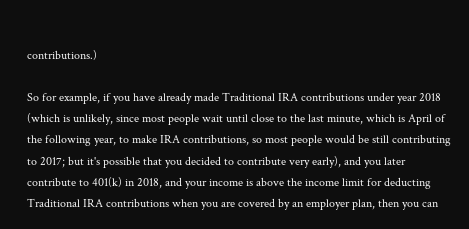contributions.)

So for example, if you have already made Traditional IRA contributions under year 2018 (which is unlikely, since most people wait until close to the last minute, which is April of the following year, to make IRA contributions, so most people would be still contributing to 2017; but it's possible that you decided to contribute very early), and you later contribute to 401(k) in 2018, and your income is above the income limit for deducting Traditional IRA contributions when you are covered by an employer plan, then you can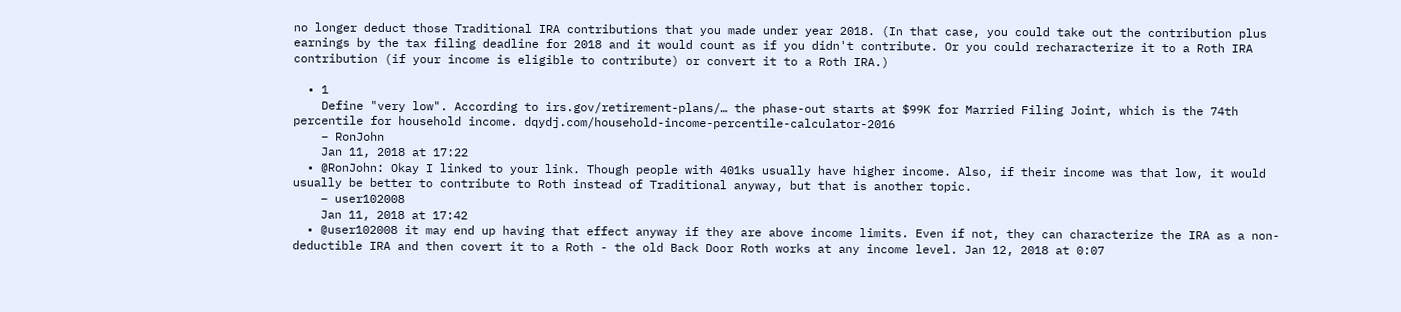no longer deduct those Traditional IRA contributions that you made under year 2018. (In that case, you could take out the contribution plus earnings by the tax filing deadline for 2018 and it would count as if you didn't contribute. Or you could recharacterize it to a Roth IRA contribution (if your income is eligible to contribute) or convert it to a Roth IRA.)

  • 1
    Define "very low". According to irs.gov/retirement-plans/… the phase-out starts at $99K for Married Filing Joint, which is the 74th percentile for household income. dqydj.com/household-income-percentile-calculator-2016
    – RonJohn
    Jan 11, 2018 at 17:22
  • @RonJohn: Okay I linked to your link. Though people with 401ks usually have higher income. Also, if their income was that low, it would usually be better to contribute to Roth instead of Traditional anyway, but that is another topic.
    – user102008
    Jan 11, 2018 at 17:42
  • @user102008 it may end up having that effect anyway if they are above income limits. Even if not, they can characterize the IRA as a non-deductible IRA and then covert it to a Roth - the old Back Door Roth works at any income level. Jan 12, 2018 at 0:07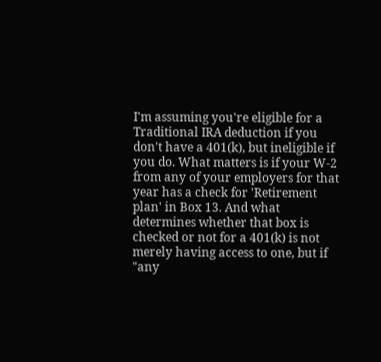I'm assuming you're eligible for a Traditional IRA deduction if you don't have a 401(k), but ineligible if you do. What matters is if your W-2 from any of your employers for that year has a check for 'Retirement plan' in Box 13. And what determines whether that box is checked or not for a 401(k) is not merely having access to one, but if "any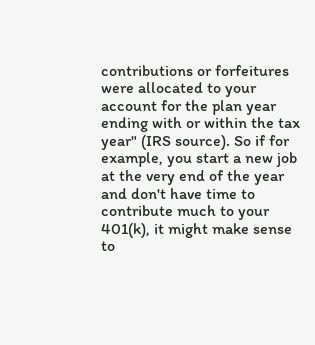contributions or forfeitures were allocated to your account for the plan year ending with or within the tax year" (IRS source). So if for example, you start a new job at the very end of the year and don't have time to contribute much to your 401(k), it might make sense to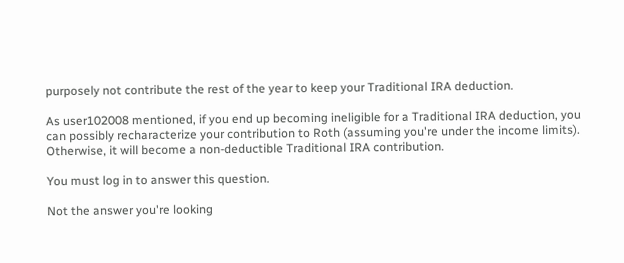purposely not contribute the rest of the year to keep your Traditional IRA deduction.

As user102008 mentioned, if you end up becoming ineligible for a Traditional IRA deduction, you can possibly recharacterize your contribution to Roth (assuming you're under the income limits). Otherwise, it will become a non-deductible Traditional IRA contribution.

You must log in to answer this question.

Not the answer you're looking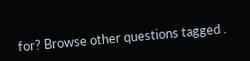for? Browse other questions tagged .